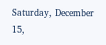Saturday, December 15,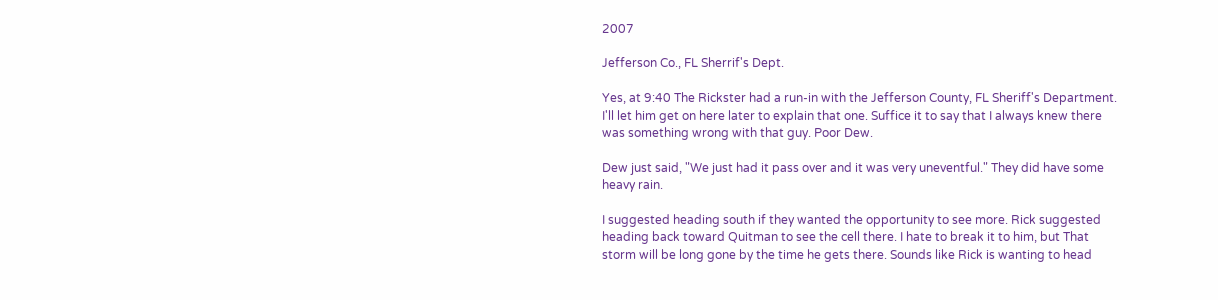2007

Jefferson Co., FL Sherrif's Dept.

Yes, at 9:40 The Rickster had a run-in with the Jefferson County, FL Sheriff's Department. I'll let him get on here later to explain that one. Suffice it to say that I always knew there was something wrong with that guy. Poor Dew.

Dew just said, "We just had it pass over and it was very uneventful." They did have some heavy rain.

I suggested heading south if they wanted the opportunity to see more. Rick suggested heading back toward Quitman to see the cell there. I hate to break it to him, but That storm will be long gone by the time he gets there. Sounds like Rick is wanting to head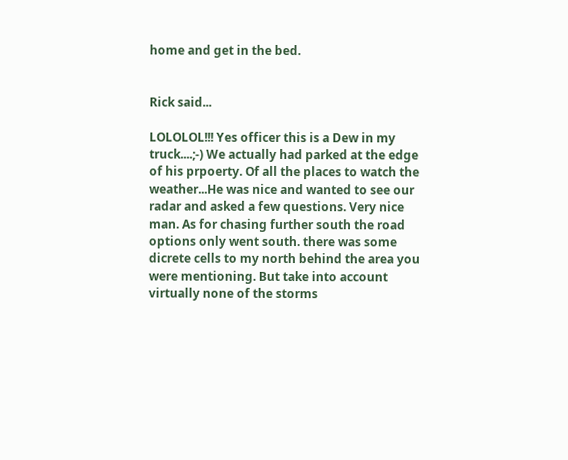home and get in the bed.


Rick said...

LOLOLOL!!! Yes officer this is a Dew in my truck....;-) We actually had parked at the edge of his prpoerty. Of all the places to watch the weather...He was nice and wanted to see our radar and asked a few questions. Very nice man. As for chasing further south the road options only went south. there was some dicrete cells to my north behind the area you were mentioning. But take into account virtually none of the storms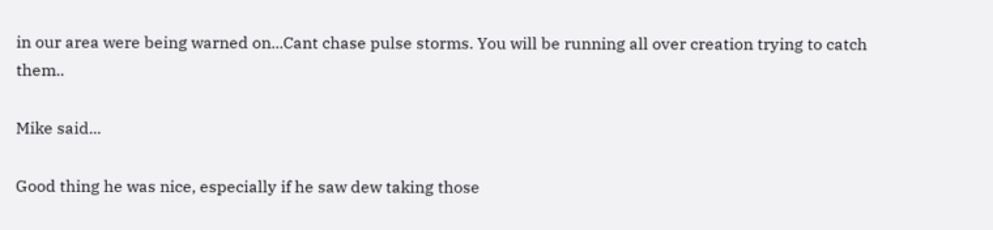in our area were being warned on...Cant chase pulse storms. You will be running all over creation trying to catch them..

Mike said...

Good thing he was nice, especially if he saw dew taking those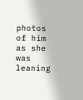photos of him as she was leaning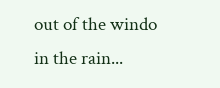out of the windo in the rain...